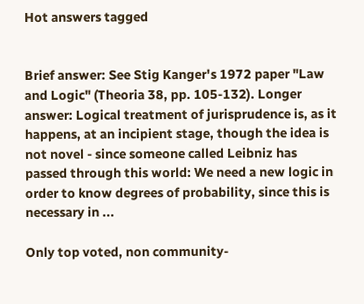Hot answers tagged


Brief answer: See Stig Kanger's 1972 paper "Law and Logic" (Theoria 38, pp. 105-132). Longer answer: Logical treatment of jurisprudence is, as it happens, at an incipient stage, though the idea is not novel - since someone called Leibniz has passed through this world: We need a new logic in order to know degrees of probability, since this is necessary in ...

Only top voted, non community-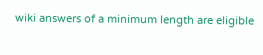wiki answers of a minimum length are eligible